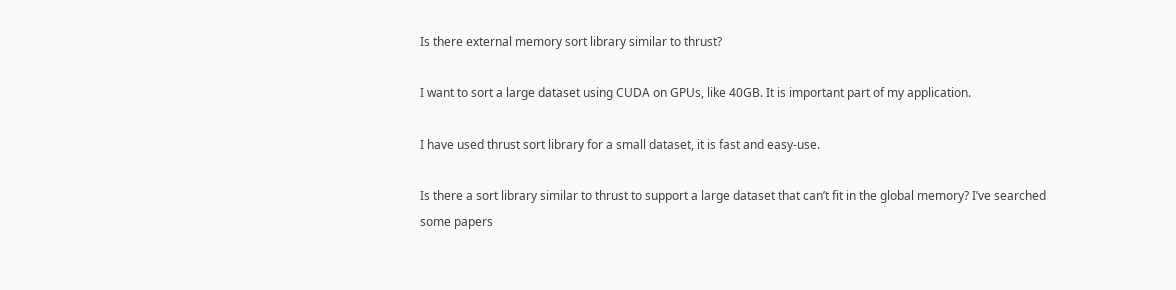Is there external memory sort library similar to thrust?

I want to sort a large dataset using CUDA on GPUs, like 40GB. It is important part of my application.

I have used thrust sort library for a small dataset, it is fast and easy-use.

Is there a sort library similar to thrust to support a large dataset that can’t fit in the global memory? I’ve searched some papers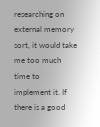researching on external memory sort, it would take me too much time to implement it. If there is a good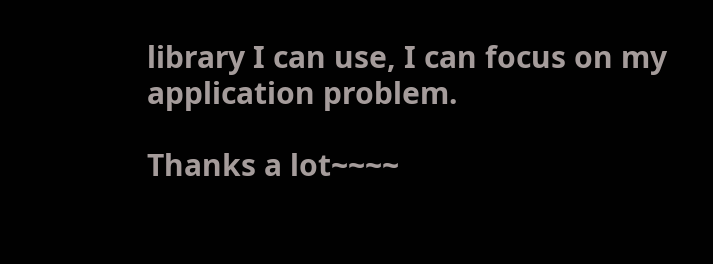library I can use, I can focus on my application problem.

Thanks a lot~~~~